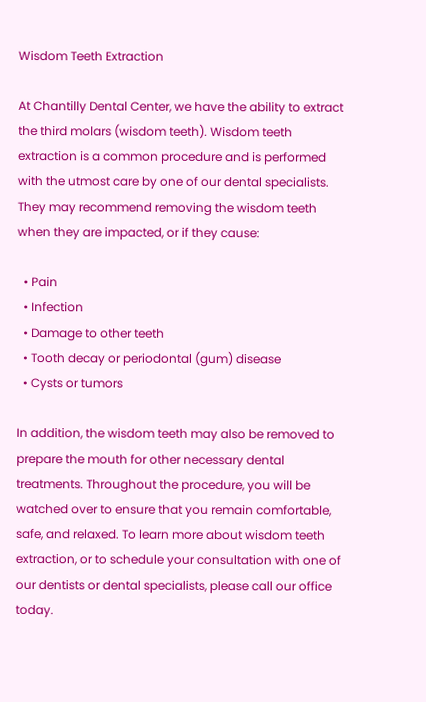Wisdom Teeth Extraction

At Chantilly Dental Center, we have the ability to extract the third molars (wisdom teeth). Wisdom teeth extraction is a common procedure and is performed with the utmost care by one of our dental specialists. They may recommend removing the wisdom teeth when they are impacted, or if they cause:

  • Pain
  • Infection
  • Damage to other teeth
  • Tooth decay or periodontal (gum) disease
  • Cysts or tumors

In addition, the wisdom teeth may also be removed to prepare the mouth for other necessary dental treatments. Throughout the procedure, you will be watched over to ensure that you remain comfortable, safe, and relaxed. To learn more about wisdom teeth extraction, or to schedule your consultation with one of our dentists or dental specialists, please call our office today.